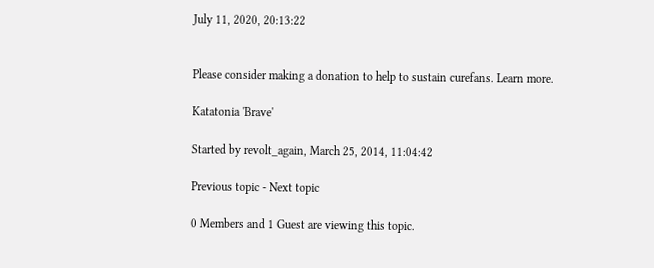July 11, 2020, 20:13:22


Please consider making a donation to help to sustain curefans. Learn more.

Katatonia 'Brave'

Started by revolt_again, March 25, 2014, 11:04:42

Previous topic - Next topic

0 Members and 1 Guest are viewing this topic.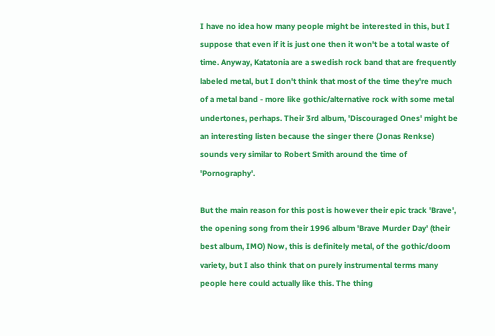I have no idea how many people might be interested in this, but I suppose that even if it is just one then it won't be a total waste of time. Anyway, Katatonia are a swedish rock band that are frequently labeled metal, but I don't think that most of the time they're much of a metal band - more like gothic/alternative rock with some metal undertones, perhaps. Their 3rd album, 'Discouraged Ones' might be an interesting listen because the singer there (Jonas Renkse) sounds very similar to Robert Smith around the time of 'Pornography'.

But the main reason for this post is however their epic track 'Brave', the opening song from their 1996 album 'Brave Murder Day' (their best album, IMO) Now, this is definitely metal, of the gothic/doom variety, but I also think that on purely instrumental terms many people here could actually like this. The thing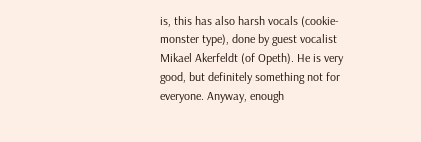is, this has also harsh vocals (cookie-monster type), done by guest vocalist Mikael Akerfeldt (of Opeth). He is very good, but definitely something not for everyone. Anyway, enough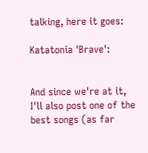talking, here it goes:

Katatonia 'Brave':


And since we're at it, I'll also post one of the best songs (as far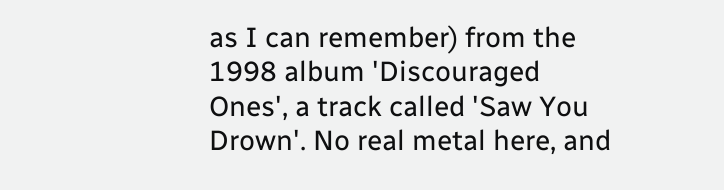as I can remember) from the 1998 album 'Discouraged Ones', a track called 'Saw You Drown'. No real metal here, and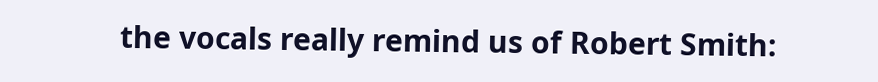the vocals really remind us of Robert Smith: